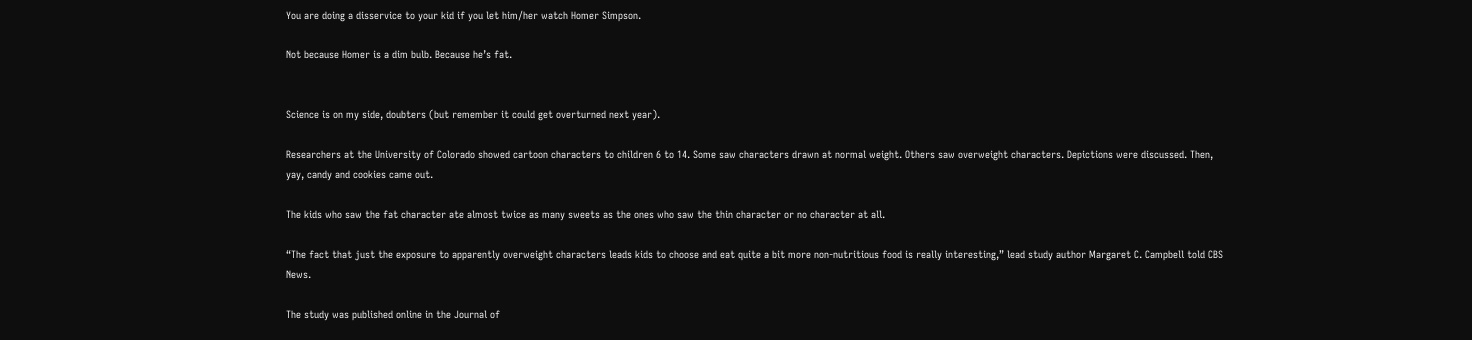You are doing a disservice to your kid if you let him/her watch Homer Simpson.

Not because Homer is a dim bulb. Because he’s fat.


Science is on my side, doubters (but remember it could get overturned next year).

Researchers at the University of Colorado showed cartoon characters to children 6 to 14. Some saw characters drawn at normal weight. Others saw overweight characters. Depictions were discussed. Then, yay, candy and cookies came out.

The kids who saw the fat character ate almost twice as many sweets as the ones who saw the thin character or no character at all.

“The fact that just the exposure to apparently overweight characters leads kids to choose and eat quite a bit more non-nutritious food is really interesting,” lead study author Margaret C. Campbell told CBS News.

The study was published online in the Journal of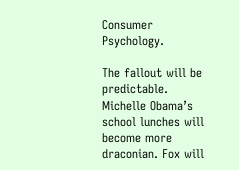Consumer Psychology.

The fallout will be predictable. Michelle Obama’s school lunches will become more draconian. Fox will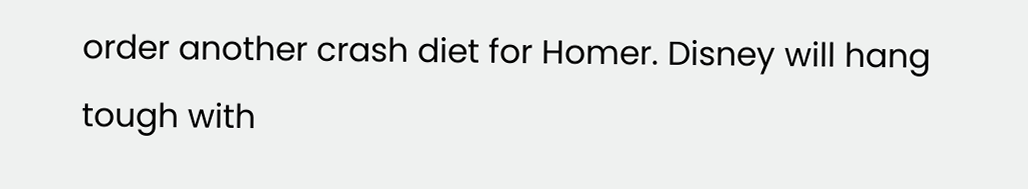order another crash diet for Homer. Disney will hang tough with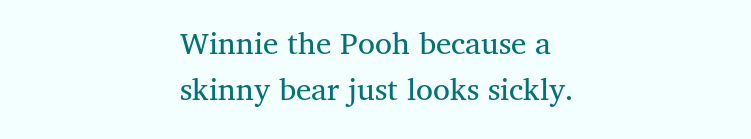Winnie the Pooh because a skinny bear just looks sickly.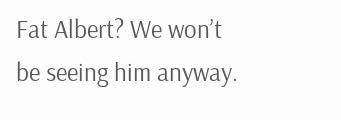Fat Albert? We won’t be seeing him anyway.